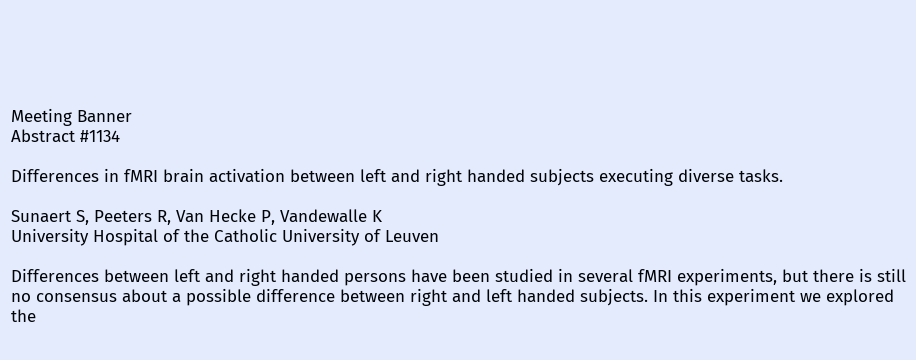Meeting Banner
Abstract #1134

Differences in fMRI brain activation between left and right handed subjects executing diverse tasks.

Sunaert S, Peeters R, Van Hecke P, Vandewalle K
University Hospital of the Catholic University of Leuven

Differences between left and right handed persons have been studied in several fMRI experiments, but there is still no consensus about a possible difference between right and left handed subjects. In this experiment we explored the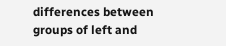differences between groups of left and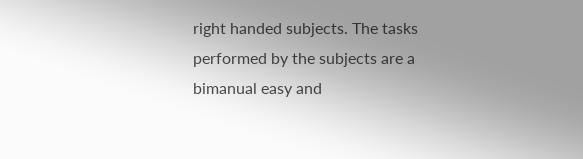right handed subjects. The tasks performed by the subjects are a bimanual easy and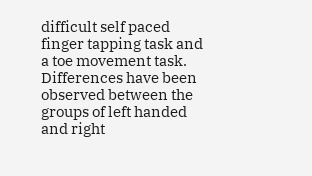difficult self paced finger tapping task and a toe movement task. Differences have been observed between the groups of left handed and right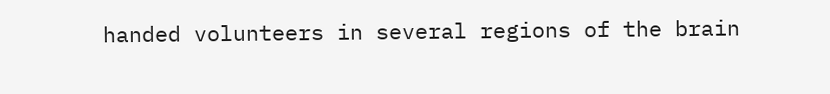handed volunteers in several regions of the brain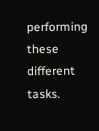performing these different tasks.